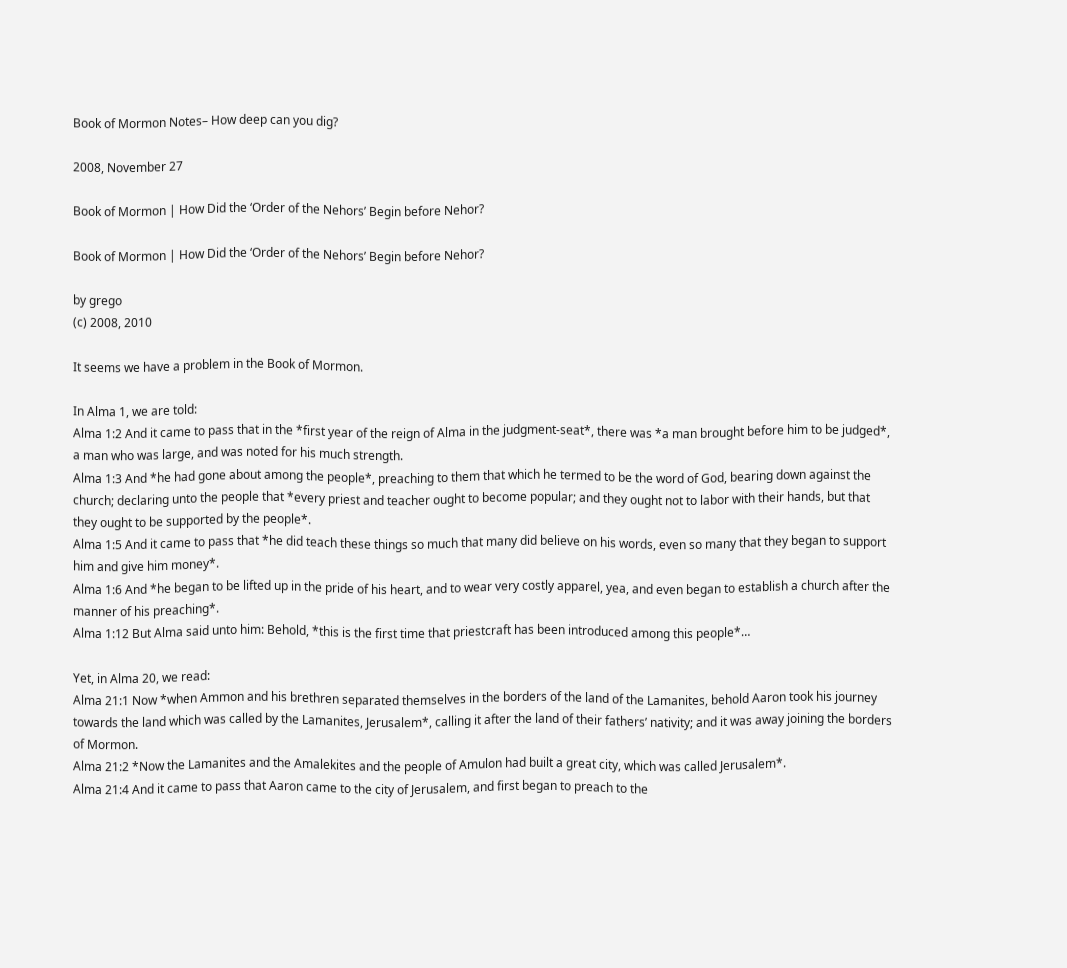Book of Mormon Notes– How deep can you dig?

2008, November 27

Book of Mormon | How Did the ‘Order of the Nehors’ Begin before Nehor?

Book of Mormon | How Did the ‘Order of the Nehors’ Begin before Nehor?

by grego
(c) 2008, 2010

It seems we have a problem in the Book of Mormon.

In Alma 1, we are told:
Alma 1:2 And it came to pass that in the *first year of the reign of Alma in the judgment-seat*, there was *a man brought before him to be judged*, a man who was large, and was noted for his much strength.
Alma 1:3 And *he had gone about among the people*, preaching to them that which he termed to be the word of God, bearing down against the church; declaring unto the people that *every priest and teacher ought to become popular; and they ought not to labor with their hands, but that they ought to be supported by the people*.
Alma 1:5 And it came to pass that *he did teach these things so much that many did believe on his words, even so many that they began to support him and give him money*.
Alma 1:6 And *he began to be lifted up in the pride of his heart, and to wear very costly apparel, yea, and even began to establish a church after the manner of his preaching*.
Alma 1:12 But Alma said unto him: Behold, *this is the first time that priestcraft has been introduced among this people*…

Yet, in Alma 20, we read:
Alma 21:1 Now *when Ammon and his brethren separated themselves in the borders of the land of the Lamanites, behold Aaron took his journey towards the land which was called by the Lamanites, Jerusalem*, calling it after the land of their fathers’ nativity; and it was away joining the borders of Mormon.
Alma 21:2 *Now the Lamanites and the Amalekites and the people of Amulon had built a great city, which was called Jerusalem*.
Alma 21:4 And it came to pass that Aaron came to the city of Jerusalem, and first began to preach to the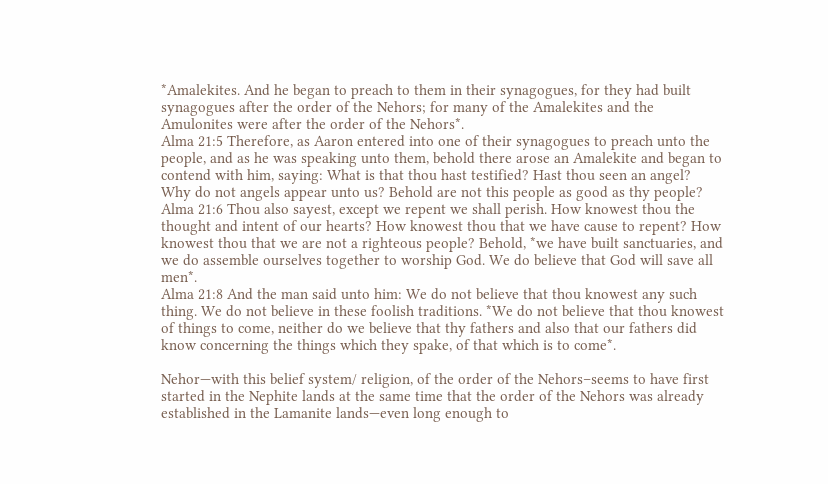*Amalekites. And he began to preach to them in their synagogues, for they had built synagogues after the order of the Nehors; for many of the Amalekites and the Amulonites were after the order of the Nehors*.
Alma 21:5 Therefore, as Aaron entered into one of their synagogues to preach unto the people, and as he was speaking unto them, behold there arose an Amalekite and began to contend with him, saying: What is that thou hast testified? Hast thou seen an angel? Why do not angels appear unto us? Behold are not this people as good as thy people?
Alma 21:6 Thou also sayest, except we repent we shall perish. How knowest thou the thought and intent of our hearts? How knowest thou that we have cause to repent? How knowest thou that we are not a righteous people? Behold, *we have built sanctuaries, and we do assemble ourselves together to worship God. We do believe that God will save all men*.
Alma 21:8 And the man said unto him: We do not believe that thou knowest any such thing. We do not believe in these foolish traditions. *We do not believe that thou knowest of things to come, neither do we believe that thy fathers and also that our fathers did know concerning the things which they spake, of that which is to come*.

Nehor—with this belief system/ religion, of the order of the Nehors–seems to have first started in the Nephite lands at the same time that the order of the Nehors was already established in the Lamanite lands—even long enough to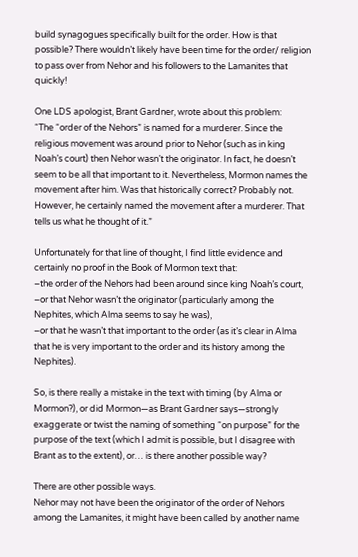build synagogues specifically built for the order. How is that possible? There wouldn’t likely have been time for the order/ religion to pass over from Nehor and his followers to the Lamanites that quickly!

One LDS apologist, Brant Gardner, wrote about this problem:
“The “order of the Nehors” is named for a murderer. Since the religious movement was around prior to Nehor (such as in king Noah’s court) then Nehor wasn’t the originator. In fact, he doesn’t seem to be all that important to it. Nevertheless, Mormon names the movement after him. Was that historically correct? Probably not. However, he certainly named the movement after a murderer. That tells us what he thought of it.”

Unfortunately for that line of thought, I find little evidence and certainly no proof in the Book of Mormon text that:
–the order of the Nehors had been around since king Noah’s court,
–or that Nehor wasn’t the originator (particularly among the Nephites, which Alma seems to say he was),
–or that he wasn’t that important to the order (as it’s clear in Alma that he is very important to the order and its history among the Nephites).

So, is there really a mistake in the text with timing (by Alma or Mormon?), or did Mormon—as Brant Gardner says—strongly exaggerate or twist the naming of something “on purpose” for the purpose of the text (which I admit is possible, but I disagree with Brant as to the extent), or… is there another possible way?

There are other possible ways.
Nehor may not have been the originator of the order of Nehors among the Lamanites, it might have been called by another name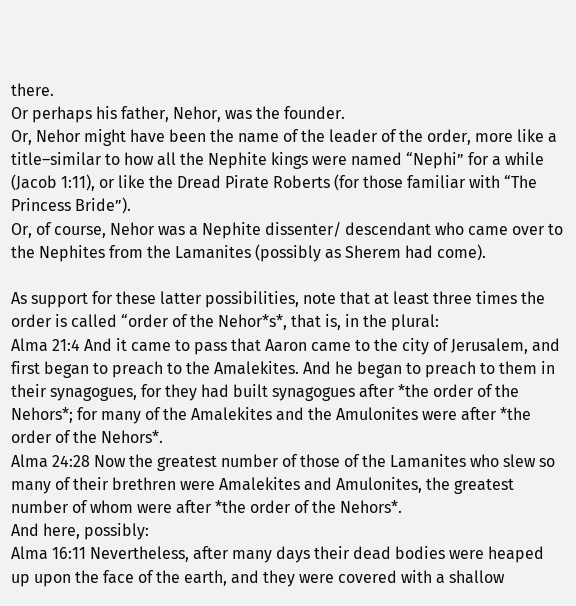there.
Or perhaps his father, Nehor, was the founder.
Or, Nehor might have been the name of the leader of the order, more like a title–similar to how all the Nephite kings were named “Nephi” for a while (Jacob 1:11), or like the Dread Pirate Roberts (for those familiar with “The Princess Bride”).
Or, of course, Nehor was a Nephite dissenter/ descendant who came over to the Nephites from the Lamanites (possibly as Sherem had come).

As support for these latter possibilities, note that at least three times the order is called “order of the Nehor*s*, that is, in the plural:
Alma 21:4 And it came to pass that Aaron came to the city of Jerusalem, and first began to preach to the Amalekites. And he began to preach to them in their synagogues, for they had built synagogues after *the order of the Nehors*; for many of the Amalekites and the Amulonites were after *the order of the Nehors*.
Alma 24:28 Now the greatest number of those of the Lamanites who slew so many of their brethren were Amalekites and Amulonites, the greatest number of whom were after *the order of the Nehors*.
And here, possibly:
Alma 16:11 Nevertheless, after many days their dead bodies were heaped up upon the face of the earth, and they were covered with a shallow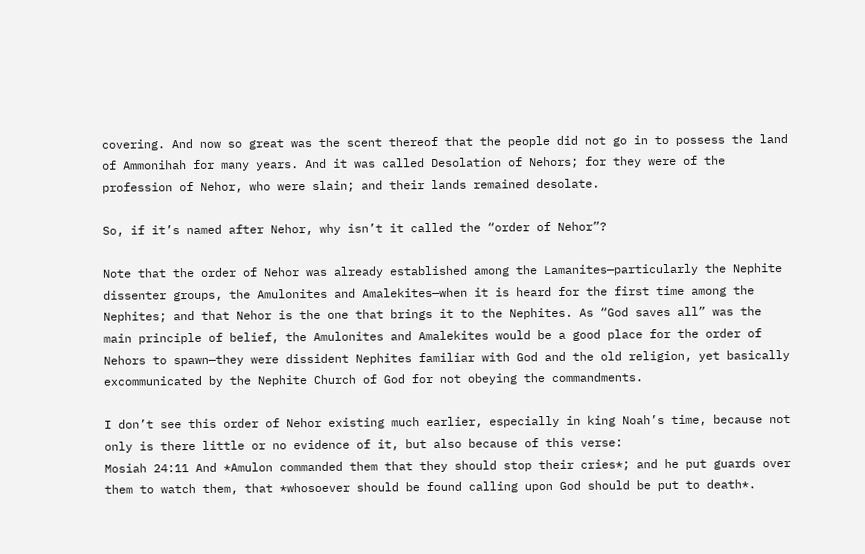covering. And now so great was the scent thereof that the people did not go in to possess the land of Ammonihah for many years. And it was called Desolation of Nehors; for they were of the profession of Nehor, who were slain; and their lands remained desolate.

So, if it’s named after Nehor, why isn’t it called the “order of Nehor”?

Note that the order of Nehor was already established among the Lamanites—particularly the Nephite dissenter groups, the Amulonites and Amalekites—when it is heard for the first time among the Nephites; and that Nehor is the one that brings it to the Nephites. As “God saves all” was the main principle of belief, the Amulonites and Amalekites would be a good place for the order of Nehors to spawn—they were dissident Nephites familiar with God and the old religion, yet basically excommunicated by the Nephite Church of God for not obeying the commandments.

I don’t see this order of Nehor existing much earlier, especially in king Noah’s time, because not only is there little or no evidence of it, but also because of this verse:
Mosiah 24:11 And *Amulon commanded them that they should stop their cries*; and he put guards over them to watch them, that *whosoever should be found calling upon God should be put to death*.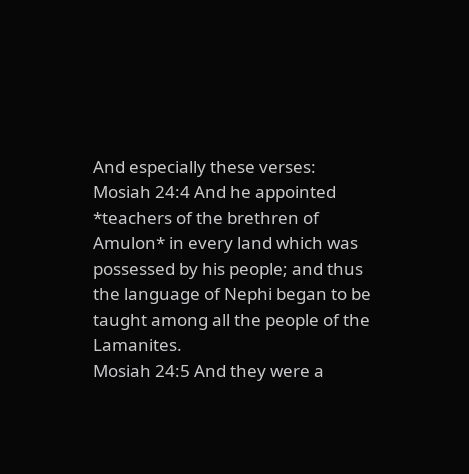And especially these verses:
Mosiah 24:4 And he appointed *teachers of the brethren of Amulon* in every land which was possessed by his people; and thus the language of Nephi began to be taught among all the people of the Lamanites.
Mosiah 24:5 And they were a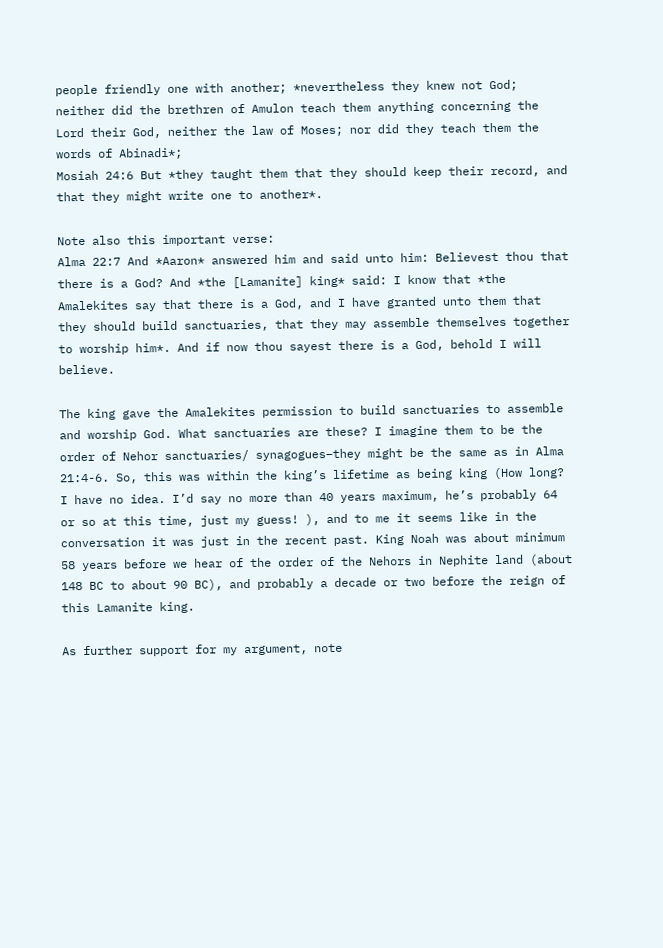people friendly one with another; *nevertheless they knew not God; neither did the brethren of Amulon teach them anything concerning the Lord their God, neither the law of Moses; nor did they teach them the words of Abinadi*;
Mosiah 24:6 But *they taught them that they should keep their record, and that they might write one to another*.

Note also this important verse:
Alma 22:7 And *Aaron* answered him and said unto him: Believest thou that there is a God? And *the [Lamanite] king* said: I know that *the Amalekites say that there is a God, and I have granted unto them that they should build sanctuaries, that they may assemble themselves together to worship him*. And if now thou sayest there is a God, behold I will believe.

The king gave the Amalekites permission to build sanctuaries to assemble and worship God. What sanctuaries are these? I imagine them to be the order of Nehor sanctuaries/ synagogues–they might be the same as in Alma 21:4-6. So, this was within the king’s lifetime as being king (How long? I have no idea. I’d say no more than 40 years maximum, he’s probably 64 or so at this time, just my guess! ), and to me it seems like in the conversation it was just in the recent past. King Noah was about minimum 58 years before we hear of the order of the Nehors in Nephite land (about 148 BC to about 90 BC), and probably a decade or two before the reign of this Lamanite king.

As further support for my argument, note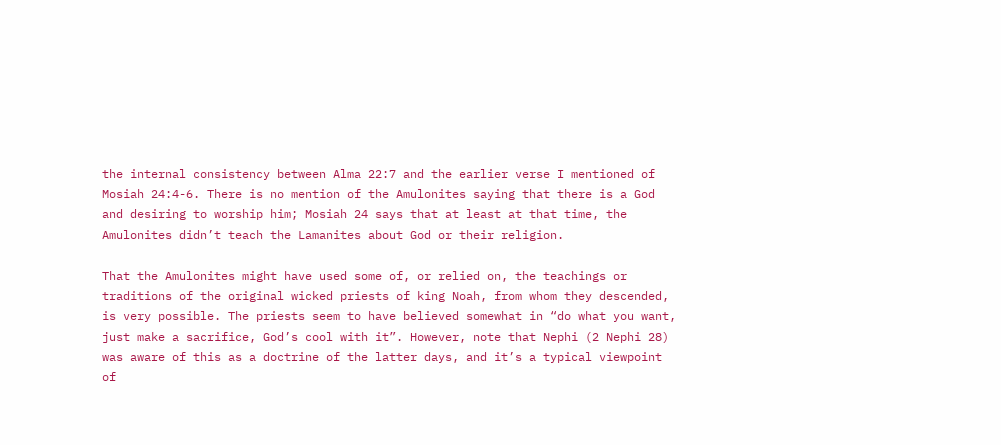the internal consistency between Alma 22:7 and the earlier verse I mentioned of Mosiah 24:4-6. There is no mention of the Amulonites saying that there is a God and desiring to worship him; Mosiah 24 says that at least at that time, the Amulonites didn’t teach the Lamanites about God or their religion.

That the Amulonites might have used some of, or relied on, the teachings or traditions of the original wicked priests of king Noah, from whom they descended, is very possible. The priests seem to have believed somewhat in “do what you want, just make a sacrifice, God’s cool with it”. However, note that Nephi (2 Nephi 28) was aware of this as a doctrine of the latter days, and it’s a typical viewpoint of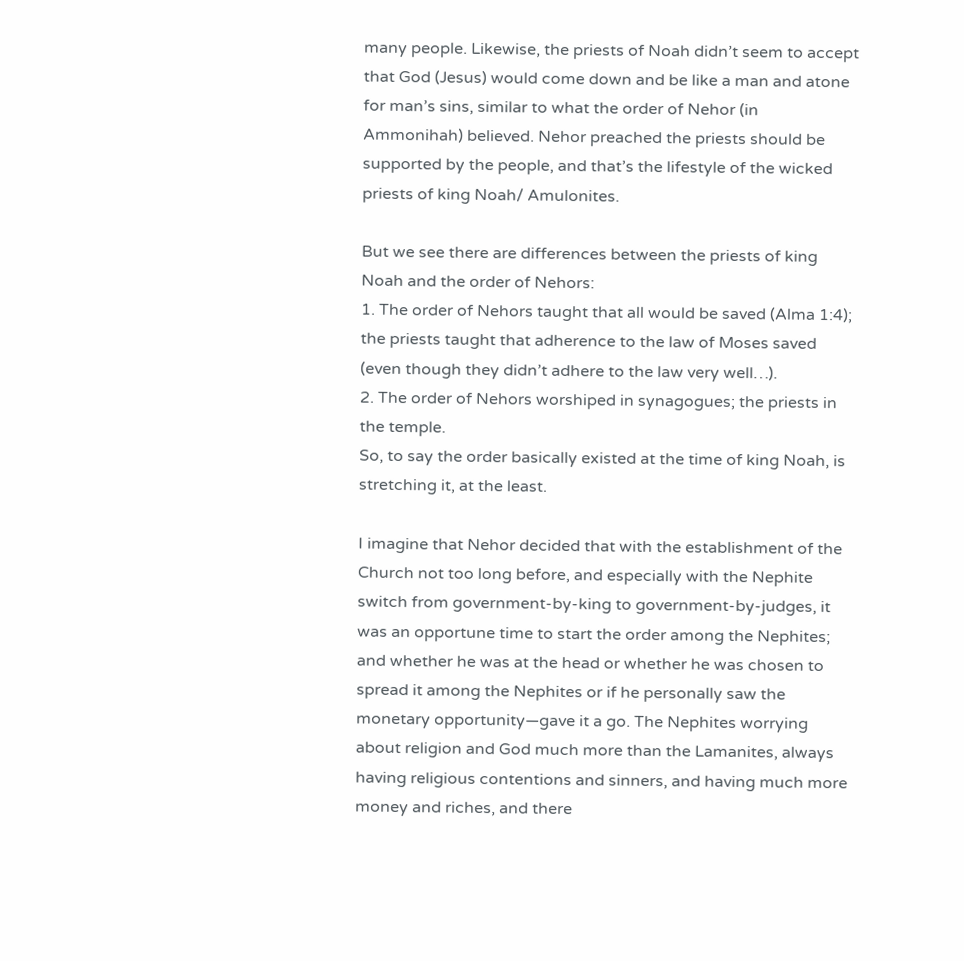many people. Likewise, the priests of Noah didn’t seem to accept that God (Jesus) would come down and be like a man and atone for man’s sins, similar to what the order of Nehor (in Ammonihah) believed. Nehor preached the priests should be supported by the people, and that’s the lifestyle of the wicked priests of king Noah/ Amulonites.

But we see there are differences between the priests of king Noah and the order of Nehors:
1. The order of Nehors taught that all would be saved (Alma 1:4); the priests taught that adherence to the law of Moses saved (even though they didn’t adhere to the law very well…).
2. The order of Nehors worshiped in synagogues; the priests in the temple.
So, to say the order basically existed at the time of king Noah, is stretching it, at the least.

I imagine that Nehor decided that with the establishment of the Church not too long before, and especially with the Nephite switch from government-by-king to government-by-judges, it was an opportune time to start the order among the Nephites; and whether he was at the head or whether he was chosen to spread it among the Nephites or if he personally saw the monetary opportunity—gave it a go. The Nephites worrying about religion and God much more than the Lamanites, always having religious contentions and sinners, and having much more money and riches, and there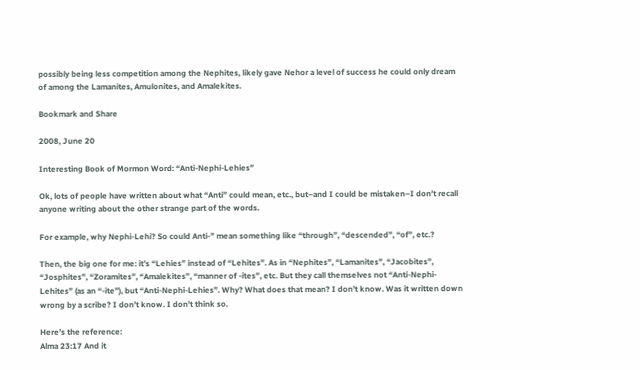possibly being less competition among the Nephites, likely gave Nehor a level of success he could only dream of among the Lamanites, Amulonites, and Amalekites.

Bookmark and Share

2008, June 20

Interesting Book of Mormon Word: “Anti-Nephi-Lehies”

Ok, lots of people have written about what “Anti” could mean, etc., but–and I could be mistaken–I don’t recall anyone writing about the other strange part of the words.

For example, why Nephi-Lehi? So could Anti-” mean something like “through”, “descended”, “of”, etc.?

Then, the big one for me: it’s “Lehies” instead of “Lehites”. As in “Nephites”, “Lamanites”, “Jacobites”, “Josphites”, “Zoramites”, “Amalekites”, “manner of -ites”, etc. But they call themselves not “Anti-Nephi-Lehites” (as an “-ite”), but “Anti-Nephi-Lehies”. Why? What does that mean? I don’t know. Was it written down wrong by a scribe? I don’t know. I don’t think so.

Here’s the reference:
Alma 23:17 And it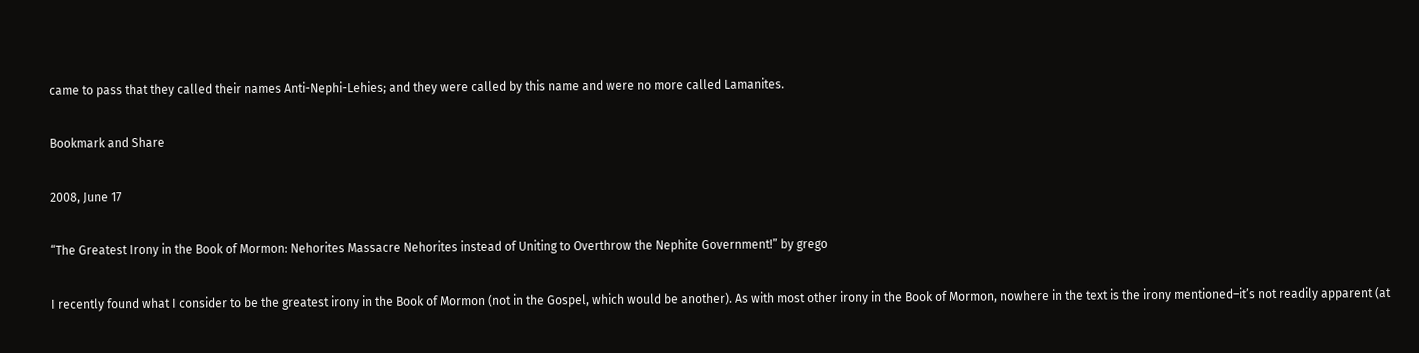came to pass that they called their names Anti-Nephi-Lehies; and they were called by this name and were no more called Lamanites.

Bookmark and Share

2008, June 17

“The Greatest Irony in the Book of Mormon: Nehorites Massacre Nehorites instead of Uniting to Overthrow the Nephite Government!” by grego

I recently found what I consider to be the greatest irony in the Book of Mormon (not in the Gospel, which would be another). As with most other irony in the Book of Mormon, nowhere in the text is the irony mentioned–it’s not readily apparent (at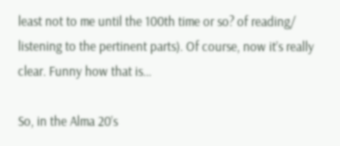least not to me until the 100th time or so? of reading/ listening to the pertinent parts). Of course, now it’s really clear. Funny how that is…

So, in the Alma 20’s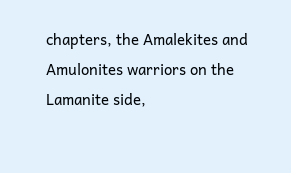chapters, the Amalekites and Amulonites warriors on the Lamanite side,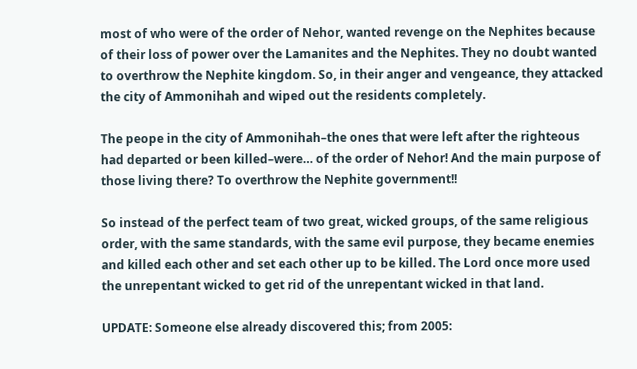most of who were of the order of Nehor, wanted revenge on the Nephites because of their loss of power over the Lamanites and the Nephites. They no doubt wanted to overthrow the Nephite kingdom. So, in their anger and vengeance, they attacked the city of Ammonihah and wiped out the residents completely.

The peope in the city of Ammonihah–the ones that were left after the righteous had departed or been killed–were… of the order of Nehor! And the main purpose of those living there? To overthrow the Nephite government!!

So instead of the perfect team of two great, wicked groups, of the same religious order, with the same standards, with the same evil purpose, they became enemies and killed each other and set each other up to be killed. The Lord once more used the unrepentant wicked to get rid of the unrepentant wicked in that land.

UPDATE: Someone else already discovered this; from 2005: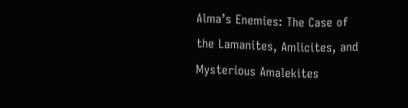Alma’s Enemies: The Case of the Lamanites, Amlicites, and Mysterious Amalekites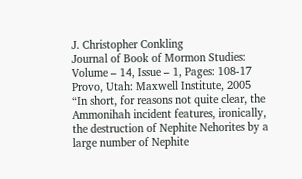J. Christopher Conkling
Journal of Book of Mormon Studies: Volume – 14, Issue – 1, Pages: 108-17
Provo, Utah: Maxwell Institute, 2005
“In short, for reasons not quite clear, the Ammonihah incident features, ironically, the destruction of Nephite Nehorites by a large number of Nephite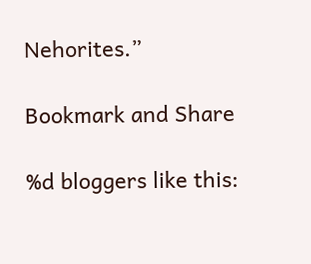Nehorites.”

Bookmark and Share

%d bloggers like this: